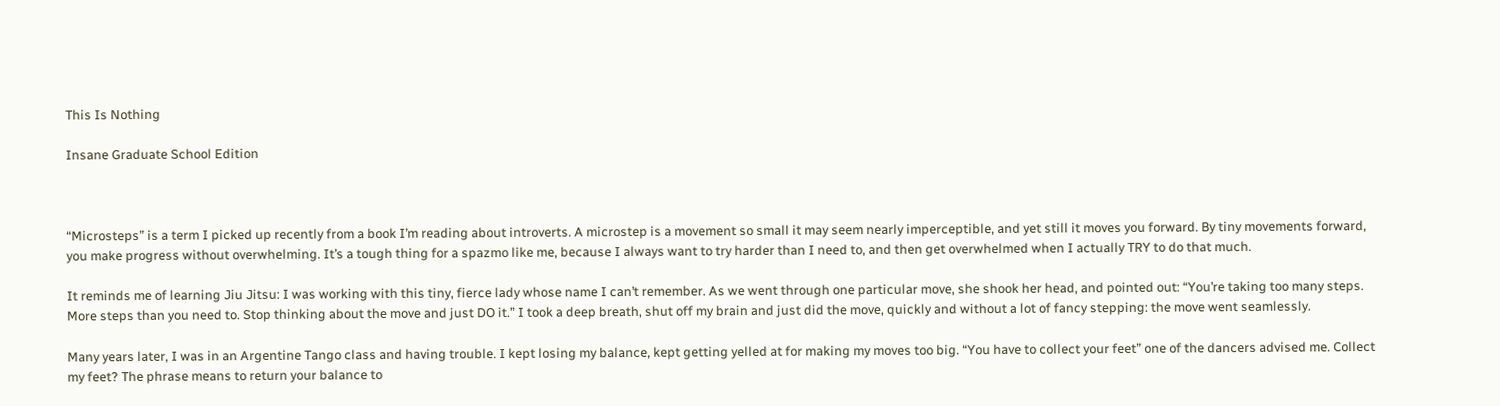This Is Nothing

Insane Graduate School Edition



“Microsteps” is a term I picked up recently from a book I’m reading about introverts. A microstep is a movement so small it may seem nearly imperceptible, and yet still it moves you forward. By tiny movements forward, you make progress without overwhelming. It’s a tough thing for a spazmo like me, because I always want to try harder than I need to, and then get overwhelmed when I actually TRY to do that much.

It reminds me of learning Jiu Jitsu: I was working with this tiny, fierce lady whose name I can’t remember. As we went through one particular move, she shook her head, and pointed out: “You’re taking too many steps. More steps than you need to. Stop thinking about the move and just DO it.” I took a deep breath, shut off my brain and just did the move, quickly and without a lot of fancy stepping: the move went seamlessly.

Many years later, I was in an Argentine Tango class and having trouble. I kept losing my balance, kept getting yelled at for making my moves too big. “You have to collect your feet” one of the dancers advised me. Collect my feet? The phrase means to return your balance to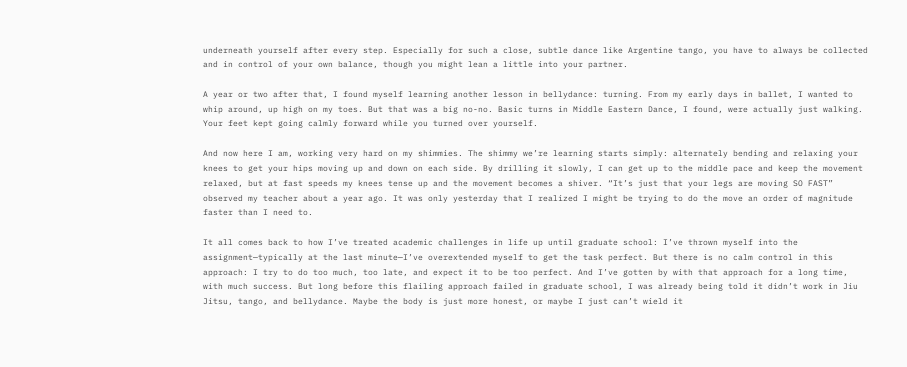underneath yourself after every step. Especially for such a close, subtle dance like Argentine tango, you have to always be collected and in control of your own balance, though you might lean a little into your partner.

A year or two after that, I found myself learning another lesson in bellydance: turning. From my early days in ballet, I wanted to whip around, up high on my toes. But that was a big no-no. Basic turns in Middle Eastern Dance, I found, were actually just walking. Your feet kept going calmly forward while you turned over yourself.

And now here I am, working very hard on my shimmies. The shimmy we’re learning starts simply: alternately bending and relaxing your knees to get your hips moving up and down on each side. By drilling it slowly, I can get up to the middle pace and keep the movement relaxed, but at fast speeds my knees tense up and the movement becomes a shiver. “It’s just that your legs are moving SO FAST” observed my teacher about a year ago. It was only yesterday that I realized I might be trying to do the move an order of magnitude faster than I need to.

It all comes back to how I’ve treated academic challenges in life up until graduate school: I’ve thrown myself into the assignment—typically at the last minute—I’ve overextended myself to get the task perfect. But there is no calm control in this approach: I try to do too much, too late, and expect it to be too perfect. And I’ve gotten by with that approach for a long time, with much success. But long before this flailing approach failed in graduate school, I was already being told it didn’t work in Jiu Jitsu, tango, and bellydance. Maybe the body is just more honest, or maybe I just can’t wield it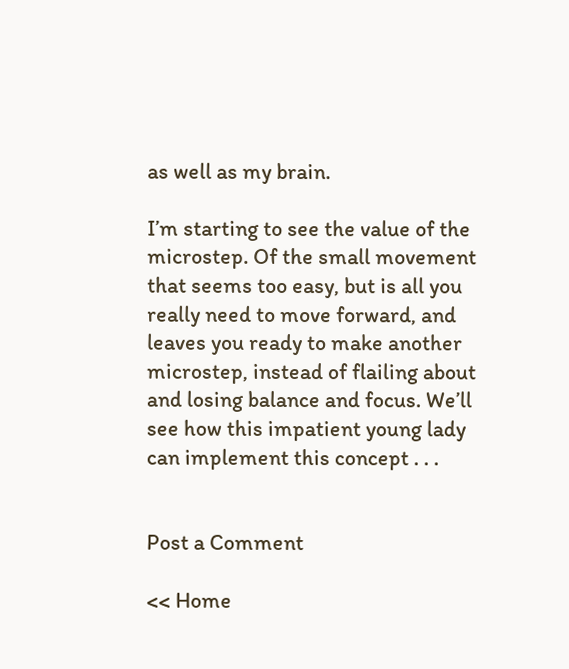as well as my brain.

I’m starting to see the value of the microstep. Of the small movement that seems too easy, but is all you really need to move forward, and leaves you ready to make another microstep, instead of flailing about and losing balance and focus. We’ll see how this impatient young lady can implement this concept . . .


Post a Comment

<< Home